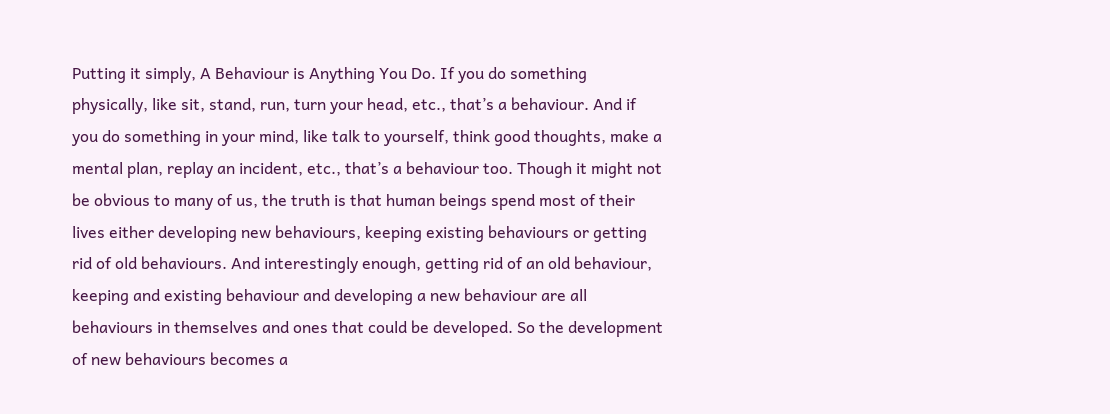Putting it simply, A Behaviour is Anything You Do. If you do something physically, like sit, stand, run, turn your head, etc., that’s a behaviour. And if you do something in your mind, like talk to yourself, think good thoughts, make a mental plan, replay an incident, etc., that’s a behaviour too. Though it might not be obvious to many of us, the truth is that human beings spend most of their lives either developing new behaviours, keeping existing behaviours or getting rid of old behaviours. And interestingly enough, getting rid of an old behaviour, keeping and existing behaviour and developing a new behaviour are all behaviours in themselves and ones that could be developed. So the development of new behaviours becomes a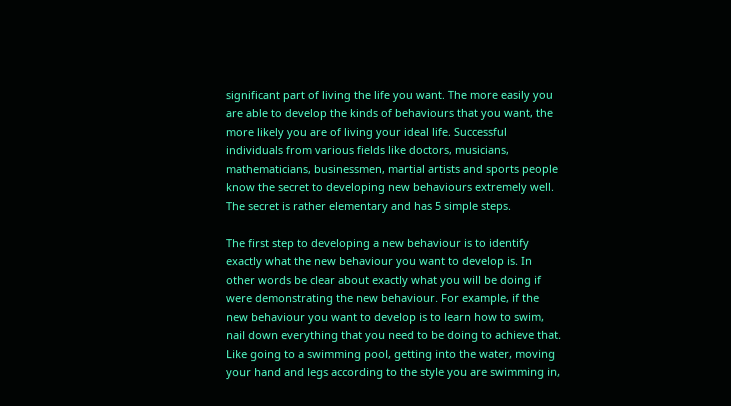significant part of living the life you want. The more easily you are able to develop the kinds of behaviours that you want, the more likely you are of living your ideal life. Successful individuals from various fields like doctors, musicians, mathematicians, businessmen, martial artists and sports people know the secret to developing new behaviours extremely well. The secret is rather elementary and has 5 simple steps.

The first step to developing a new behaviour is to identify exactly what the new behaviour you want to develop is. In other words be clear about exactly what you will be doing if were demonstrating the new behaviour. For example, if the new behaviour you want to develop is to learn how to swim, nail down everything that you need to be doing to achieve that. Like going to a swimming pool, getting into the water, moving your hand and legs according to the style you are swimming in,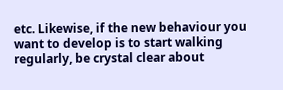etc. Likewise, if the new behaviour you want to develop is to start walking regularly, be crystal clear about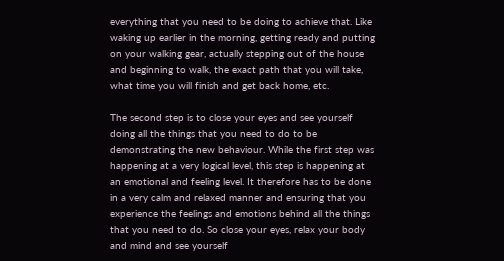everything that you need to be doing to achieve that. Like waking up earlier in the morning, getting ready and putting on your walking gear, actually stepping out of the house and beginning to walk, the exact path that you will take, what time you will finish and get back home, etc.

The second step is to close your eyes and see yourself doing all the things that you need to do to be demonstrating the new behaviour. While the first step was happening at a very logical level, this step is happening at an emotional and feeling level. It therefore has to be done in a very calm and relaxed manner and ensuring that you experience the feelings and emotions behind all the things that you need to do. So close your eyes, relax your body and mind and see yourself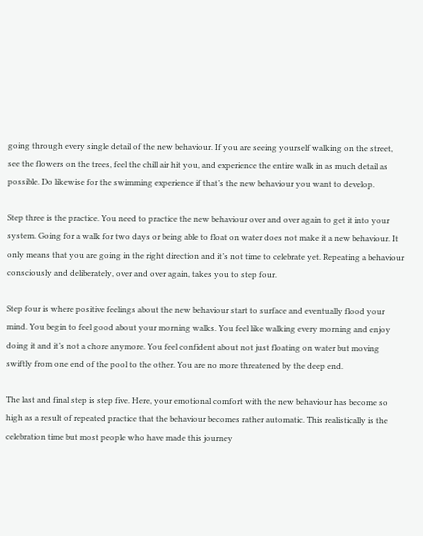going through every single detail of the new behaviour. If you are seeing yourself walking on the street, see the flowers on the trees, feel the chill air hit you, and experience the entire walk in as much detail as possible. Do likewise for the swimming experience if that’s the new behaviour you want to develop.

Step three is the practice. You need to practice the new behaviour over and over again to get it into your system. Going for a walk for two days or being able to float on water does not make it a new behaviour. It only means that you are going in the right direction and it’s not time to celebrate yet. Repeating a behaviour consciously and deliberately, over and over again, takes you to step four.

Step four is where positive feelings about the new behaviour start to surface and eventually flood your mind. You begin to feel good about your morning walks. You feel like walking every morning and enjoy doing it and it’s not a chore anymore. You feel confident about not just floating on water but moving swiftly from one end of the pool to the other. You are no more threatened by the deep end.

The last and final step is step five. Here, your emotional comfort with the new behaviour has become so high as a result of repeated practice that the behaviour becomes rather automatic. This realistically is the celebration time but most people who have made this journey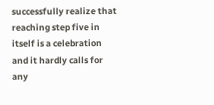successfully realize that reaching step five in itself is a celebration and it hardly calls for any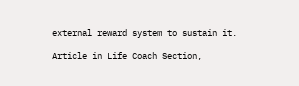external reward system to sustain it.

Article in Life Coach Section,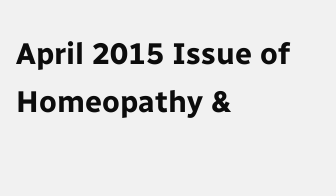April 2015 Issue of Homeopathy &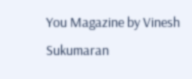You Magazine by Vinesh Sukumaran